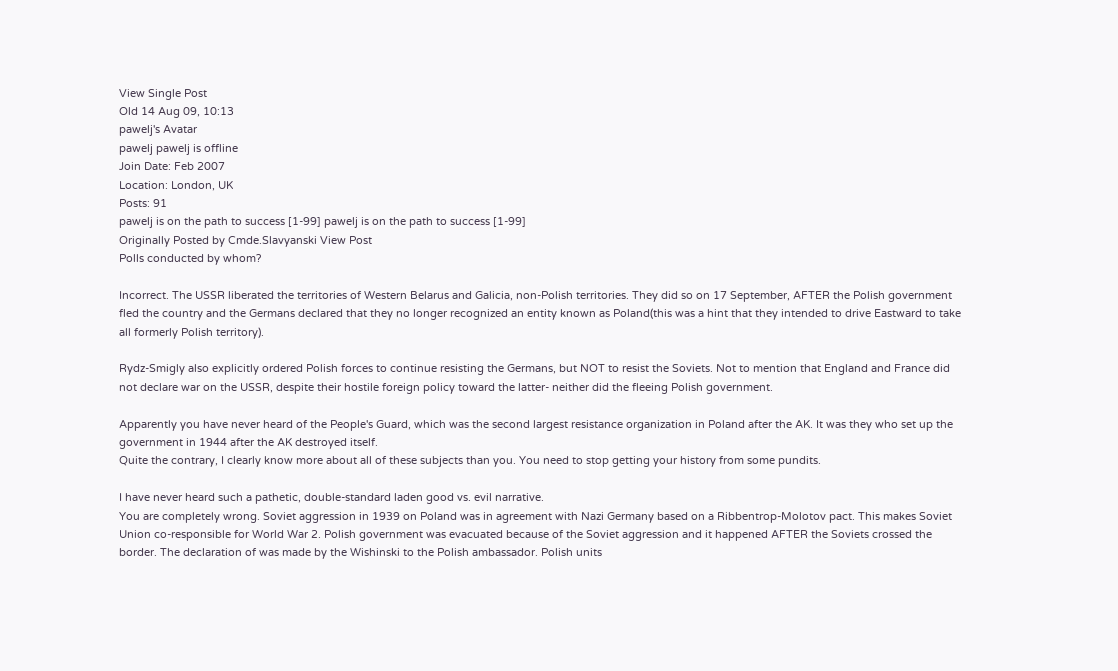View Single Post
Old 14 Aug 09, 10:13
pawelj's Avatar
pawelj pawelj is offline
Join Date: Feb 2007
Location: London, UK
Posts: 91
pawelj is on the path to success [1-99] pawelj is on the path to success [1-99]
Originally Posted by Cmde.Slavyanski View Post
Polls conducted by whom?

Incorrect. The USSR liberated the territories of Western Belarus and Galicia, non-Polish territories. They did so on 17 September, AFTER the Polish government fled the country and the Germans declared that they no longer recognized an entity known as Poland(this was a hint that they intended to drive Eastward to take all formerly Polish territory).

Rydz-Smigly also explicitly ordered Polish forces to continue resisting the Germans, but NOT to resist the Soviets. Not to mention that England and France did not declare war on the USSR, despite their hostile foreign policy toward the latter- neither did the fleeing Polish government.

Apparently you have never heard of the People's Guard, which was the second largest resistance organization in Poland after the AK. It was they who set up the government in 1944 after the AK destroyed itself.
Quite the contrary, I clearly know more about all of these subjects than you. You need to stop getting your history from some pundits.

I have never heard such a pathetic, double-standard laden good vs. evil narrative.
You are completely wrong. Soviet aggression in 1939 on Poland was in agreement with Nazi Germany based on a Ribbentrop-Molotov pact. This makes Soviet Union co-responsible for World War 2. Polish government was evacuated because of the Soviet aggression and it happened AFTER the Soviets crossed the border. The declaration of was made by the Wishinski to the Polish ambassador. Polish units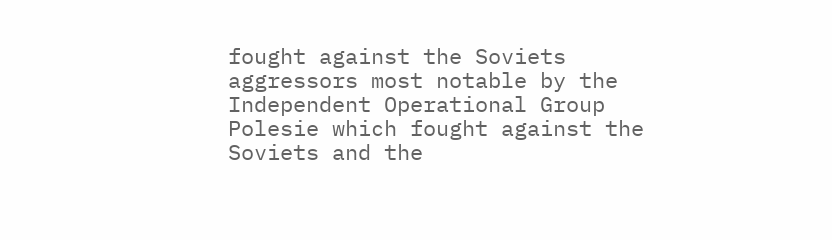fought against the Soviets aggressors most notable by the Independent Operational Group Polesie which fought against the Soviets and the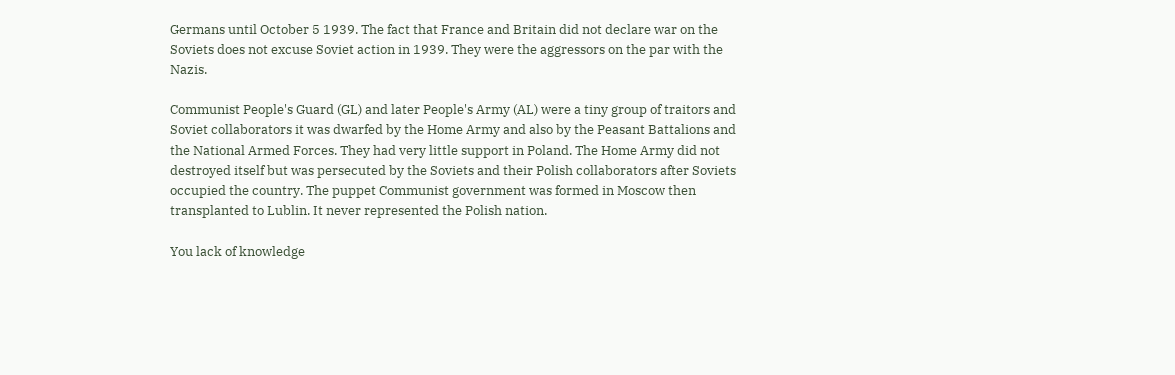Germans until October 5 1939. The fact that France and Britain did not declare war on the Soviets does not excuse Soviet action in 1939. They were the aggressors on the par with the Nazis.

Communist People's Guard (GL) and later People's Army (AL) were a tiny group of traitors and Soviet collaborators it was dwarfed by the Home Army and also by the Peasant Battalions and the National Armed Forces. They had very little support in Poland. The Home Army did not destroyed itself but was persecuted by the Soviets and their Polish collaborators after Soviets occupied the country. The puppet Communist government was formed in Moscow then transplanted to Lublin. It never represented the Polish nation.

You lack of knowledge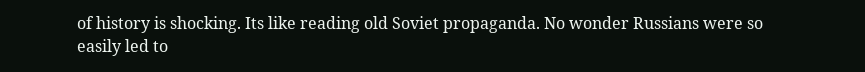of history is shocking. Its like reading old Soviet propaganda. No wonder Russians were so easily led to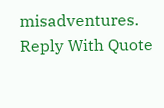misadventures.
Reply With Quote